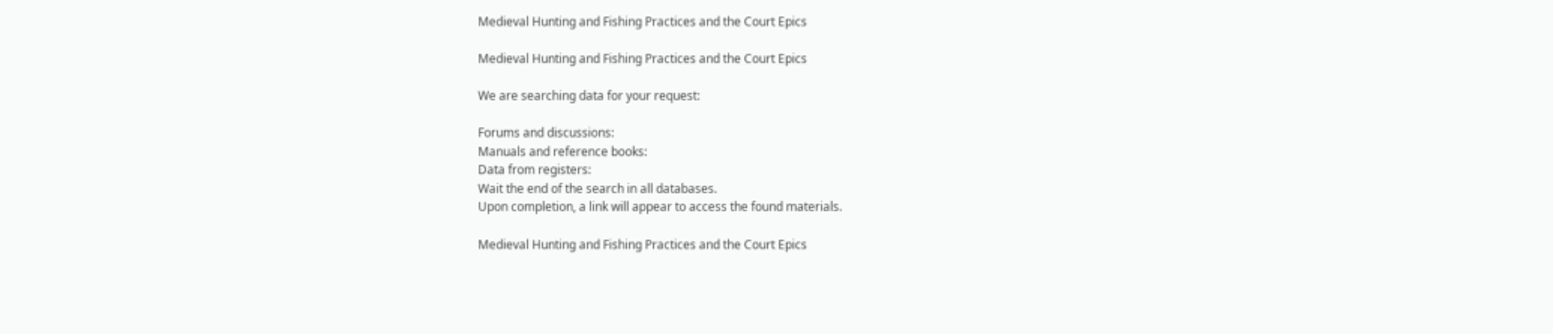Medieval Hunting and Fishing Practices and the Court Epics

Medieval Hunting and Fishing Practices and the Court Epics

We are searching data for your request:

Forums and discussions:
Manuals and reference books:
Data from registers:
Wait the end of the search in all databases.
Upon completion, a link will appear to access the found materials.

Medieval Hunting and Fishing Practices and the Court Epics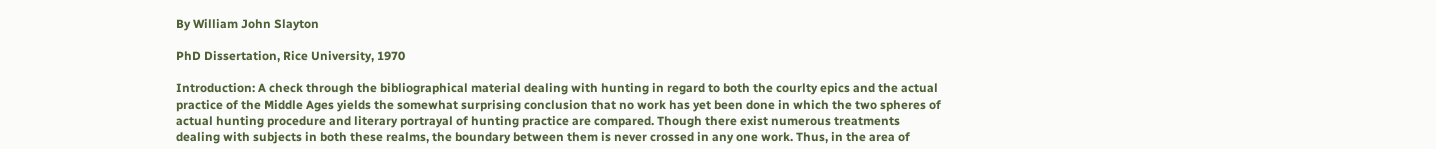By William John Slayton

PhD Dissertation, Rice University, 1970

Introduction: A check through the bibliographical material dealing with hunting in regard to both the courlty epics and the actual practice of the Middle Ages yields the somewhat surprising conclusion that no work has yet been done in which the two spheres of actual hunting procedure and literary portrayal of hunting practice are compared. Though there exist numerous treatments dealing with subjects in both these realms, the boundary between them is never crossed in any one work. Thus, in the area of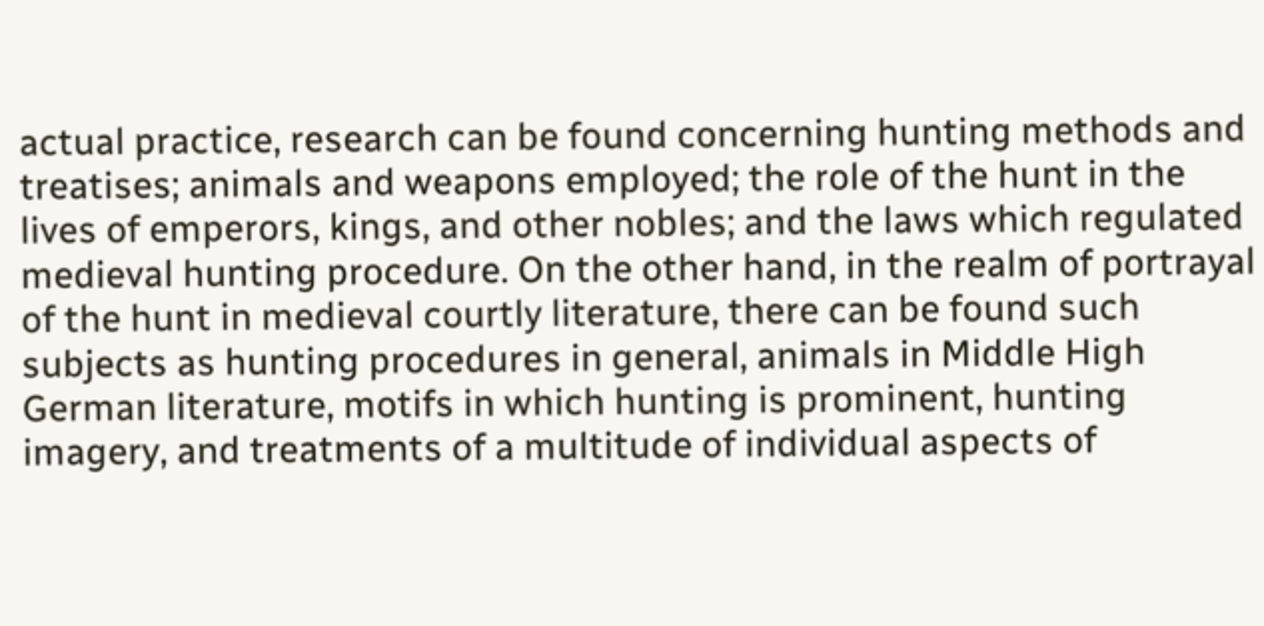actual practice, research can be found concerning hunting methods and treatises; animals and weapons employed; the role of the hunt in the lives of emperors, kings, and other nobles; and the laws which regulated medieval hunting procedure. On the other hand, in the realm of portrayal of the hunt in medieval courtly literature, there can be found such subjects as hunting procedures in general, animals in Middle High German literature, motifs in which hunting is prominent, hunting imagery, and treatments of a multitude of individual aspects of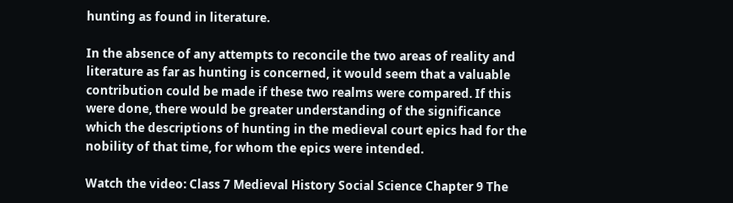hunting as found in literature.

In the absence of any attempts to reconcile the two areas of reality and literature as far as hunting is concerned, it would seem that a valuable contribution could be made if these two realms were compared. If this were done, there would be greater understanding of the significance which the descriptions of hunting in the medieval court epics had for the nobility of that time, for whom the epics were intended.

Watch the video: Class 7 Medieval History Social Science Chapter 9 The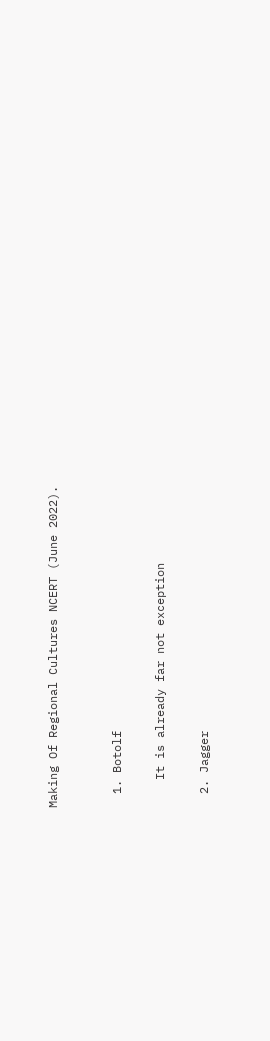Making Of Regional Cultures NCERT (June 2022).


  1. Botolf

    It is already far not exception

  2. Jagger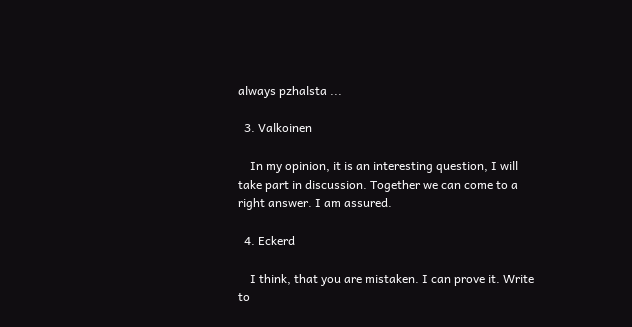always pzhalsta ...

  3. Valkoinen

    In my opinion, it is an interesting question, I will take part in discussion. Together we can come to a right answer. I am assured.

  4. Eckerd

    I think, that you are mistaken. I can prove it. Write to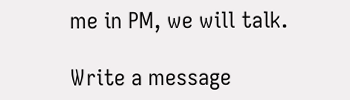me in PM, we will talk.

Write a message